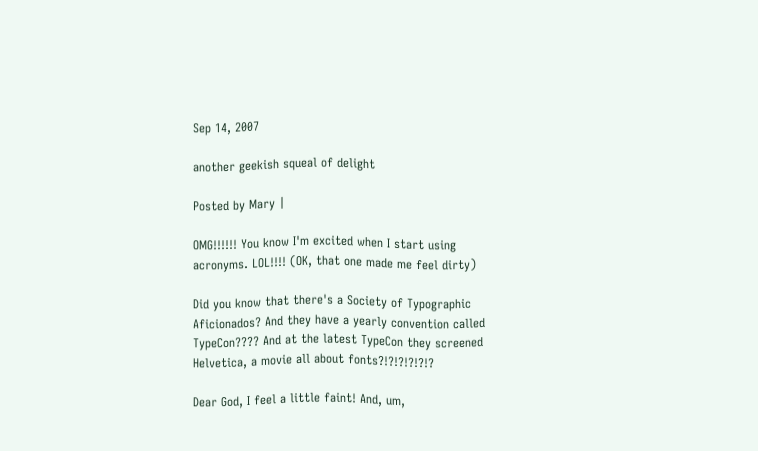Sep 14, 2007

another geekish squeal of delight

Posted by Mary |

OMG!!!!!! You know I'm excited when I start using acronyms. LOL!!!! (OK, that one made me feel dirty)

Did you know that there's a Society of Typographic Aficionados? And they have a yearly convention called TypeCon???? And at the latest TypeCon they screened Helvetica, a movie all about fonts?!?!?!?!?!?

Dear God, I feel a little faint! And, um,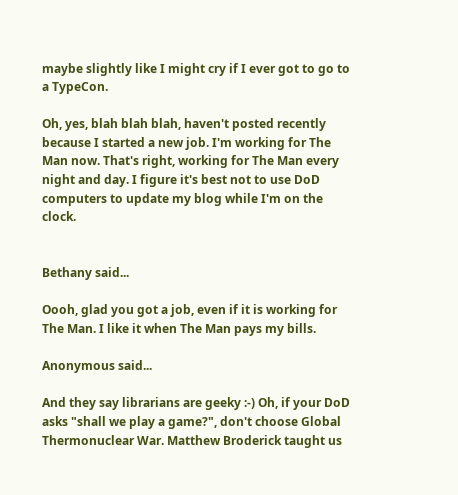maybe slightly like I might cry if I ever got to go to a TypeCon.

Oh, yes, blah blah blah, haven't posted recently because I started a new job. I'm working for The Man now. That's right, working for The Man every night and day. I figure it's best not to use DoD computers to update my blog while I'm on the clock.


Bethany said...

Oooh, glad you got a job, even if it is working for The Man. I like it when The Man pays my bills.

Anonymous said...

And they say librarians are geeky :-) Oh, if your DoD asks "shall we play a game?", don't choose Global Thermonuclear War. Matthew Broderick taught us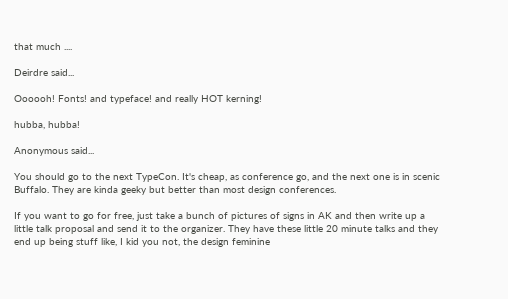that much ....

Deirdre said...

Oooooh! Fonts! and typeface! and really HOT kerning!

hubba, hubba!

Anonymous said...

You should go to the next TypeCon. It's cheap, as conference go, and the next one is in scenic Buffalo. They are kinda geeky but better than most design conferences.

If you want to go for free, just take a bunch of pictures of signs in AK and then write up a little talk proposal and send it to the organizer. They have these little 20 minute talks and they end up being stuff like, I kid you not, the design feminine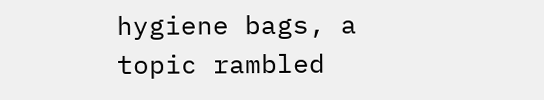hygiene bags, a topic rambled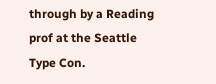through by a Reading prof at the Seattle Type Con.